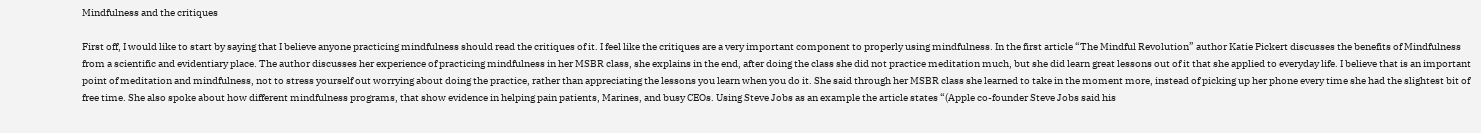Mindfulness and the critiques

First off, I would like to start by saying that I believe anyone practicing mindfulness should read the critiques of it. I feel like the critiques are a very important component to properly using mindfulness. In the first article “The Mindful Revolution” author Katie Pickert discusses the benefits of Mindfulness from a scientific and evidentiary place. The author discusses her experience of practicing mindfulness in her MSBR class, she explains in the end, after doing the class she did not practice meditation much, but she did learn great lessons out of it that she applied to everyday life. I believe that is an important point of meditation and mindfulness, not to stress yourself out worrying about doing the practice, rather than appreciating the lessons you learn when you do it. She said through her MSBR class she learned to take in the moment more, instead of picking up her phone every time she had the slightest bit of free time. She also spoke about how different mindfulness programs, that show evidence in helping pain patients, Marines, and busy CEOs. Using Steve Jobs as an example the article states “(Apple co-founder Steve Jobs said his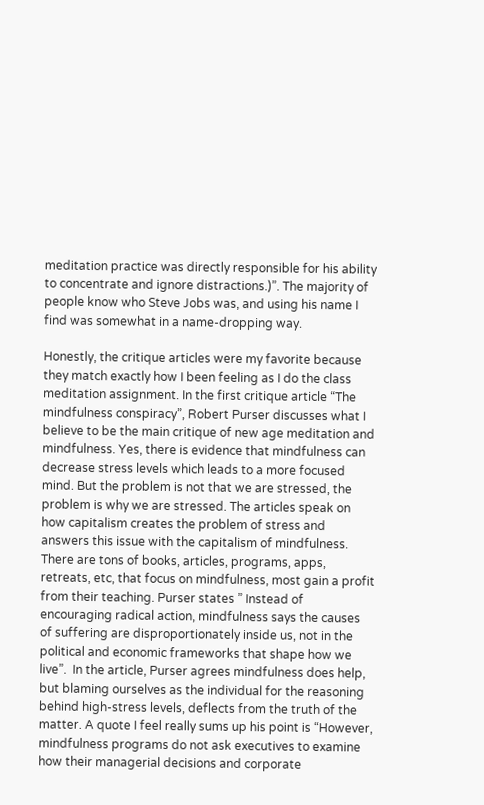meditation practice was directly responsible for his ability to concentrate and ignore distractions.)”. The majority of people know who Steve Jobs was, and using his name I find was somewhat in a name-dropping way.

Honestly, the critique articles were my favorite because they match exactly how I been feeling as I do the class meditation assignment. In the first critique article “The mindfulness conspiracy”, Robert Purser discusses what I believe to be the main critique of new age meditation and mindfulness. Yes, there is evidence that mindfulness can decrease stress levels which leads to a more focused mind. But the problem is not that we are stressed, the problem is why we are stressed. The articles speak on how capitalism creates the problem of stress and answers this issue with the capitalism of mindfulness. There are tons of books, articles, programs, apps, retreats, etc, that focus on mindfulness, most gain a profit from their teaching. Purser states ” Instead of encouraging radical action, mindfulness says the causes of suffering are disproportionately inside us, not in the political and economic frameworks that shape how we live”.  In the article, Purser agrees mindfulness does help, but blaming ourselves as the individual for the reasoning behind high-stress levels, deflects from the truth of the matter. A quote I feel really sums up his point is “However, mindfulness programs do not ask executives to examine how their managerial decisions and corporate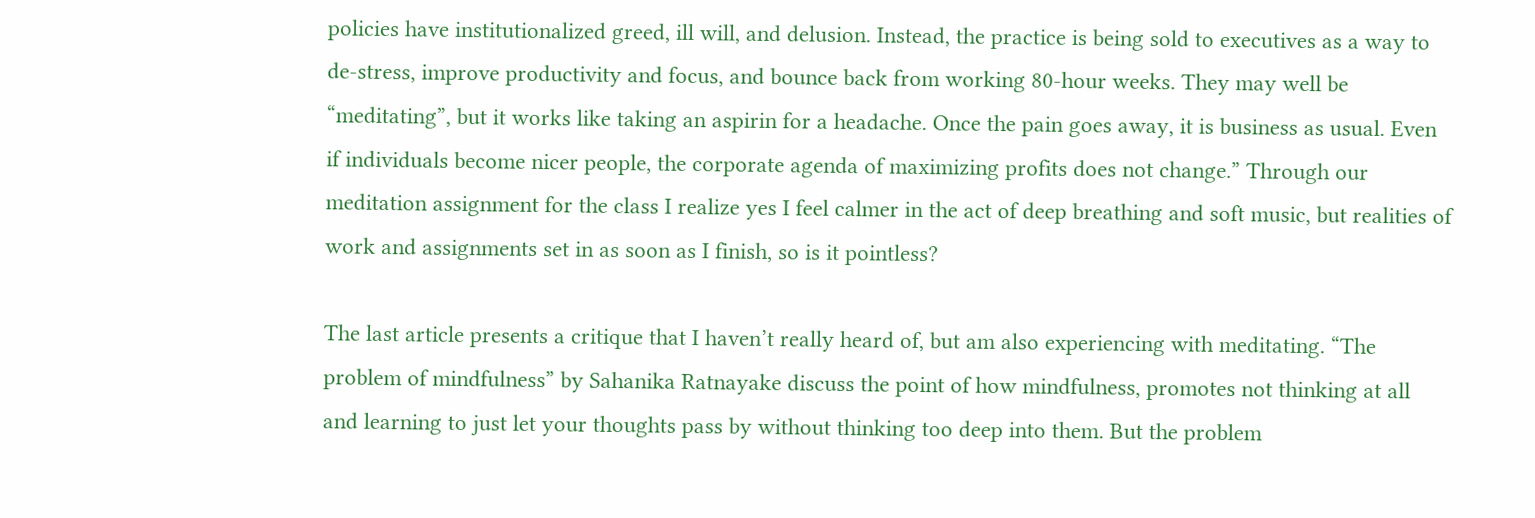policies have institutionalized greed, ill will, and delusion. Instead, the practice is being sold to executives as a way to de-stress, improve productivity and focus, and bounce back from working 80-hour weeks. They may well be “meditating”, but it works like taking an aspirin for a headache. Once the pain goes away, it is business as usual. Even if individuals become nicer people, the corporate agenda of maximizing profits does not change.” Through our meditation assignment for the class I realize yes I feel calmer in the act of deep breathing and soft music, but realities of work and assignments set in as soon as I finish, so is it pointless?

The last article presents a critique that I haven’t really heard of, but am also experiencing with meditating. “The problem of mindfulness” by Sahanika Ratnayake discuss the point of how mindfulness, promotes not thinking at all and learning to just let your thoughts pass by without thinking too deep into them. But the problem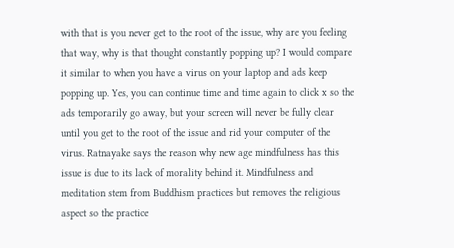with that is you never get to the root of the issue, why are you feeling that way, why is that thought constantly popping up? I would compare it similar to when you have a virus on your laptop and ads keep popping up. Yes, you can continue time and time again to click x so the ads temporarily go away, but your screen will never be fully clear until you get to the root of the issue and rid your computer of the virus. Ratnayake says the reason why new age mindfulness has this issue is due to its lack of morality behind it. Mindfulness and meditation stem from Buddhism practices but removes the religious aspect so the practice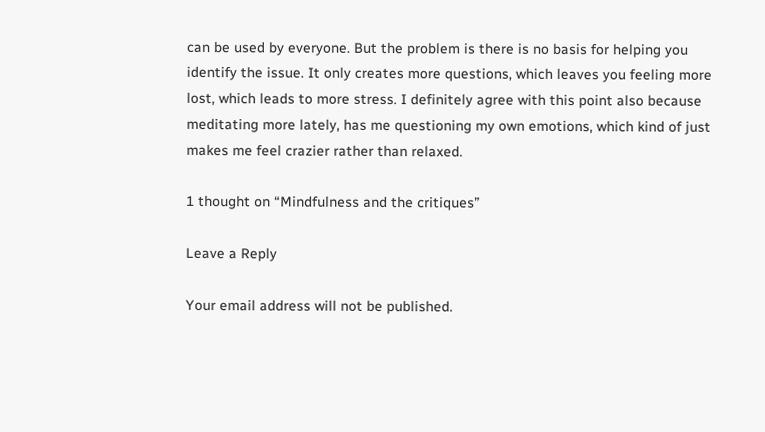can be used by everyone. But the problem is there is no basis for helping you identify the issue. It only creates more questions, which leaves you feeling more lost, which leads to more stress. I definitely agree with this point also because meditating more lately, has me questioning my own emotions, which kind of just makes me feel crazier rather than relaxed.

1 thought on “Mindfulness and the critiques”

Leave a Reply

Your email address will not be published.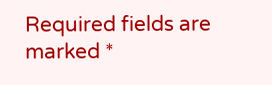Required fields are marked *